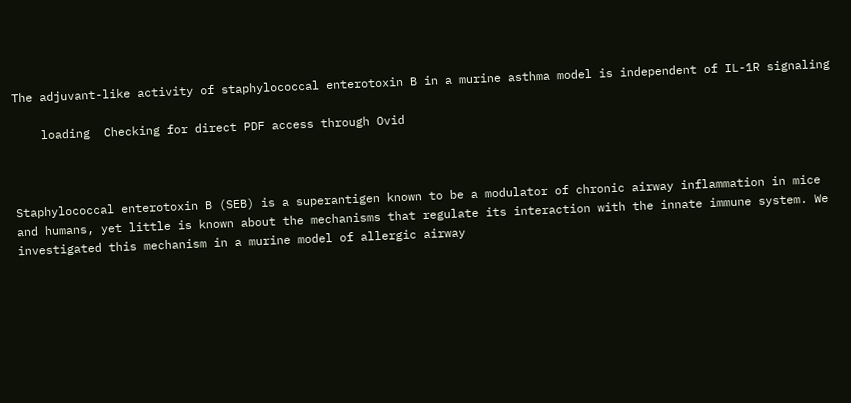The adjuvant-like activity of staphylococcal enterotoxin B in a murine asthma model is independent of IL-1R signaling

    loading  Checking for direct PDF access through Ovid



Staphylococcal enterotoxin B (SEB) is a superantigen known to be a modulator of chronic airway inflammation in mice and humans, yet little is known about the mechanisms that regulate its interaction with the innate immune system. We investigated this mechanism in a murine model of allergic airway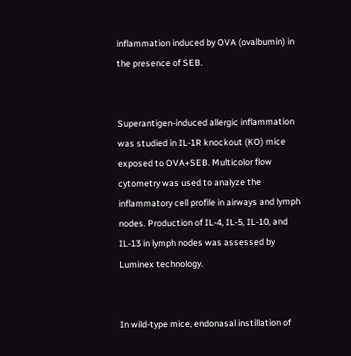inflammation induced by OVA (ovalbumin) in the presence of SEB.


Superantigen-induced allergic inflammation was studied in IL-1R knockout (KO) mice exposed to OVA+SEB. Multicolor flow cytometry was used to analyze the inflammatory cell profile in airways and lymph nodes. Production of IL-4, IL-5, IL-10, and IL-13 in lymph nodes was assessed by Luminex technology.


In wild-type mice, endonasal instillation of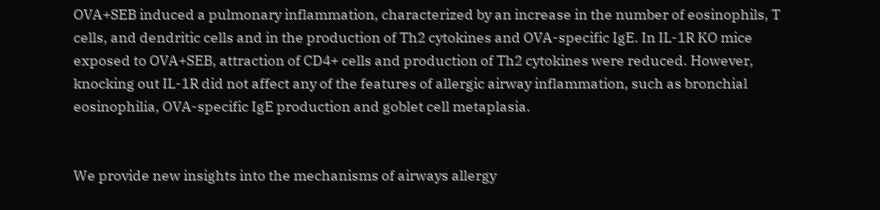OVA+SEB induced a pulmonary inflammation, characterized by an increase in the number of eosinophils, T cells, and dendritic cells and in the production of Th2 cytokines and OVA-specific IgE. In IL-1R KO mice exposed to OVA+SEB, attraction of CD4+ cells and production of Th2 cytokines were reduced. However, knocking out IL-1R did not affect any of the features of allergic airway inflammation, such as bronchial eosinophilia, OVA-specific IgE production and goblet cell metaplasia.


We provide new insights into the mechanisms of airways allergy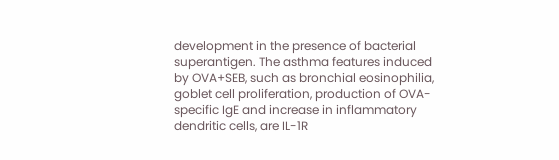development in the presence of bacterial superantigen. The asthma features induced by OVA+SEB, such as bronchial eosinophilia, goblet cell proliferation, production of OVA-specific IgE and increase in inflammatory dendritic cells, are IL-1R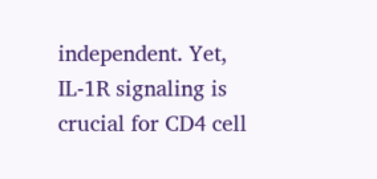independent. Yet, IL-1R signaling is crucial for CD4 cell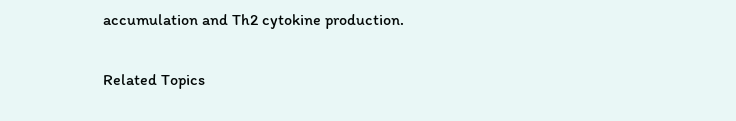accumulation and Th2 cytokine production.

Related Topics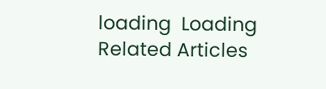loading  Loading Related Articles